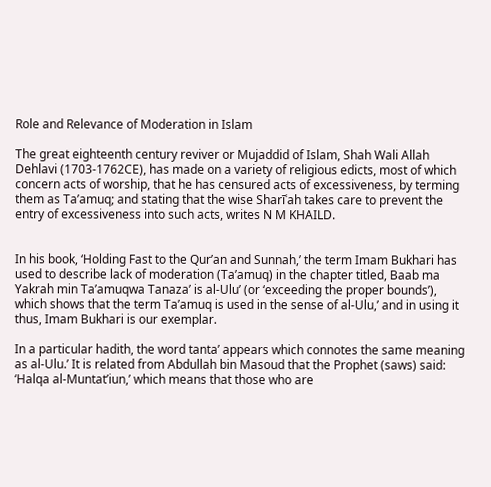Role and Relevance of Moderation in Islam

The great eighteenth century reviver or Mujaddid of Islam, Shah Wali Allah Dehlavi (1703-1762CE), has made on a variety of religious edicts, most of which concern acts of worship, that he has censured acts of excessiveness, by terming them as Ta’amuq; and stating that the wise Sharīʿah takes care to prevent the entry of excessiveness into such acts, writes N M KHAILD.


In his book, ‘Holding Fast to the Qur’an and Sunnah,’ the term Imam Bukhari has used to describe lack of moderation (Ta’amuq) in the chapter titled, Baab ma Yakrah min Ta’amuqwa Tanaza’ is al-Ulu’ (or ‘exceeding the proper bounds’), which shows that the term Ta’amuq is used in the sense of al-Ulu,’ and in using it thus, Imam Bukhari is our exemplar.

In a particular hadith, the word tanta’ appears which connotes the same meaning as al-Ulu.’ It is related from Abdullah bin Masoud that the Prophet (saws) said: ‘Halqa al-Muntat’iun,’ which means that those who are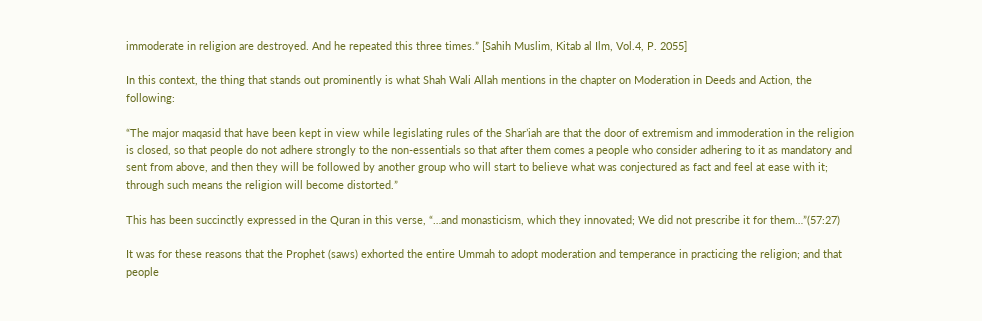immoderate in religion are destroyed. And he repeated this three times.” [Sahih Muslim, Kitab al Ilm, Vol.4, P. 2055]

In this context, the thing that stands out prominently is what Shah Wali Allah mentions in the chapter on Moderation in Deeds and Action, the following:

“The major maqasid that have been kept in view while legislating rules of the Shar’iah are that the door of extremism and immoderation in the religion is closed, so that people do not adhere strongly to the non-essentials so that after them comes a people who consider adhering to it as mandatory and sent from above, and then they will be followed by another group who will start to believe what was conjectured as fact and feel at ease with it; through such means the religion will become distorted.”

This has been succinctly expressed in the Quran in this verse, “…and monasticism, which they innovated; We did not prescribe it for them…”(57:27)

It was for these reasons that the Prophet (saws) exhorted the entire Ummah to adopt moderation and temperance in practicing the religion; and that people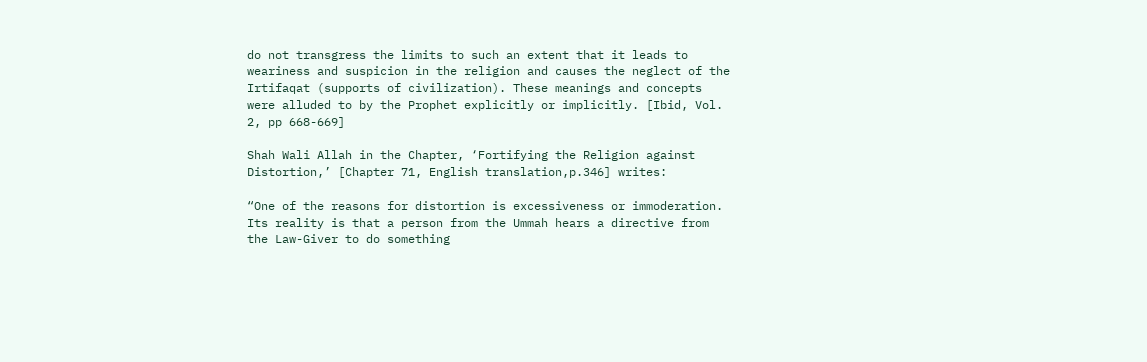do not transgress the limits to such an extent that it leads to weariness and suspicion in the religion and causes the neglect of the Irtifaqat (supports of civilization). These meanings and concepts were alluded to by the Prophet explicitly or implicitly. [Ibid, Vol. 2, pp 668-669]

Shah Wali Allah in the Chapter, ‘Fortifying the Religion against Distortion,’ [Chapter 71, English translation,p.346] writes:

“One of the reasons for distortion is excessiveness or immoderation. Its reality is that a person from the Ummah hears a directive from the Law-Giver to do something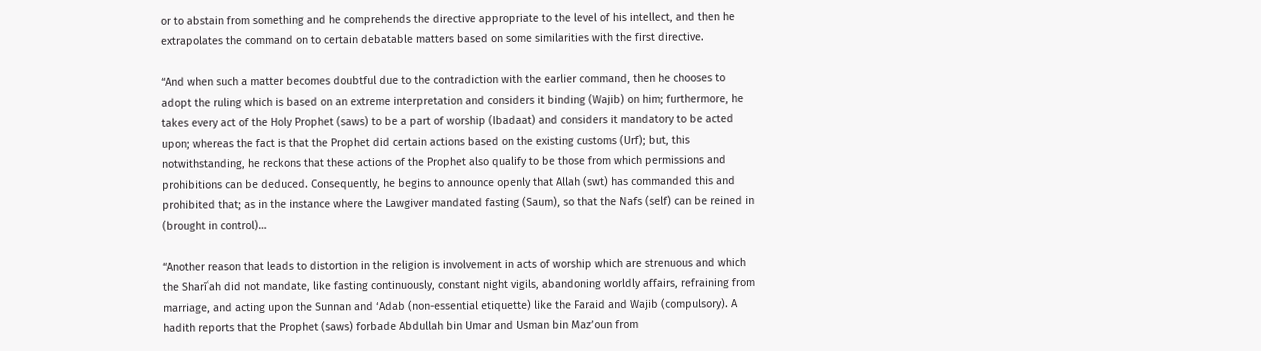or to abstain from something and he comprehends the directive appropriate to the level of his intellect, and then he extrapolates the command on to certain debatable matters based on some similarities with the first directive.

“And when such a matter becomes doubtful due to the contradiction with the earlier command, then he chooses to adopt the ruling which is based on an extreme interpretation and considers it binding (Wajib) on him; furthermore, he takes every act of the Holy Prophet (saws) to be a part of worship (Ibadaat) and considers it mandatory to be acted upon; whereas the fact is that the Prophet did certain actions based on the existing customs (Urf); but, this notwithstanding, he reckons that these actions of the Prophet also qualify to be those from which permissions and prohibitions can be deduced. Consequently, he begins to announce openly that Allah (swt) has commanded this and prohibited that; as in the instance where the Lawgiver mandated fasting (Saum), so that the Nafs (self) can be reined in (brought in control)…

“Another reason that leads to distortion in the religion is involvement in acts of worship which are strenuous and which the Sharīʿah did not mandate, like fasting continuously, constant night vigils, abandoning worldly affairs, refraining from marriage, and acting upon the Sunnan and ‘Adab (non-essential etiquette) like the Faraid and Wajib (compulsory). A hadith reports that the Prophet (saws) forbade Abdullah bin Umar and Usman bin Maz’oun from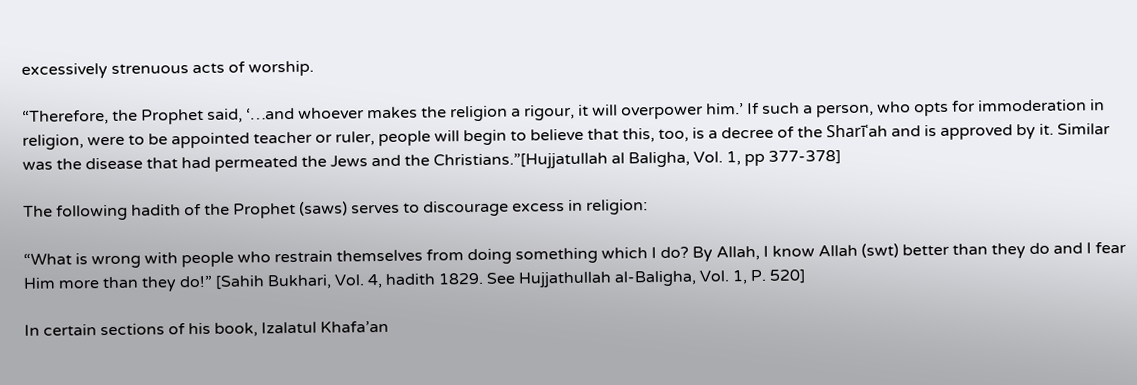excessively strenuous acts of worship.

“Therefore, the Prophet said, ‘…and whoever makes the religion a rigour, it will overpower him.’ If such a person, who opts for immoderation in religion, were to be appointed teacher or ruler, people will begin to believe that this, too, is a decree of the Sharīʿah and is approved by it. Similar was the disease that had permeated the Jews and the Christians.”[Hujjatullah al Baligha, Vol. 1, pp 377-378]

The following hadith of the Prophet (saws) serves to discourage excess in religion:

“What is wrong with people who restrain themselves from doing something which I do? By Allah, I know Allah (swt) better than they do and I fear Him more than they do!” [Sahih Bukhari, Vol. 4, hadith 1829. See Hujjathullah al-Baligha, Vol. 1, P. 520]

In certain sections of his book, Izalatul Khafa’an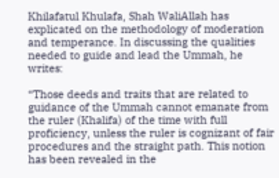Khilafatul Khulafa, Shah WaliAllah has explicated on the methodology of moderation and temperance. In discussing the qualities needed to guide and lead the Ummah, he writes:

“Those deeds and traits that are related to guidance of the Ummah cannot emanate from the ruler (Khalifa) of the time with full proficiency, unless the ruler is cognizant of fair procedures and the straight path. This notion has been revealed in the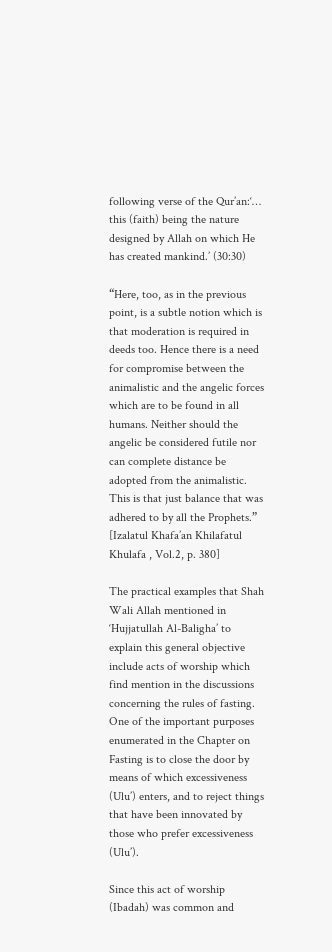following verse of the Qur’an:‘… this (faith) being the nature designed by Allah on which He has created mankind.’ (30:30)

“Here, too, as in the previous point, is a subtle notion which is that moderation is required in deeds too. Hence there is a need for compromise between the animalistic and the angelic forces which are to be found in all humans. Neither should the angelic be considered futile nor can complete distance be adopted from the animalistic. This is that just balance that was adhered to by all the Prophets.” [Izalatul Khafa’an Khilafatul Khulafa , Vol.2, p. 380]

The practical examples that Shah Wali Allah mentioned in ‘Hujjatullah Al-Baligha’ to explain this general objective include acts of worship which find mention in the discussions concerning the rules of fasting. One of the important purposes enumerated in the Chapter on Fasting is to close the door by means of which excessiveness (Ulu’) enters, and to reject things that have been innovated by those who prefer excessiveness (Ulu’).

Since this act of worship (Ibadah) was common and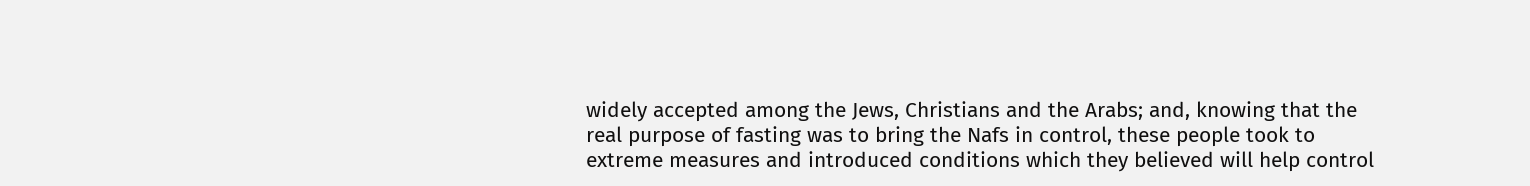widely accepted among the Jews, Christians and the Arabs; and, knowing that the real purpose of fasting was to bring the Nafs in control, these people took to extreme measures and introduced conditions which they believed will help control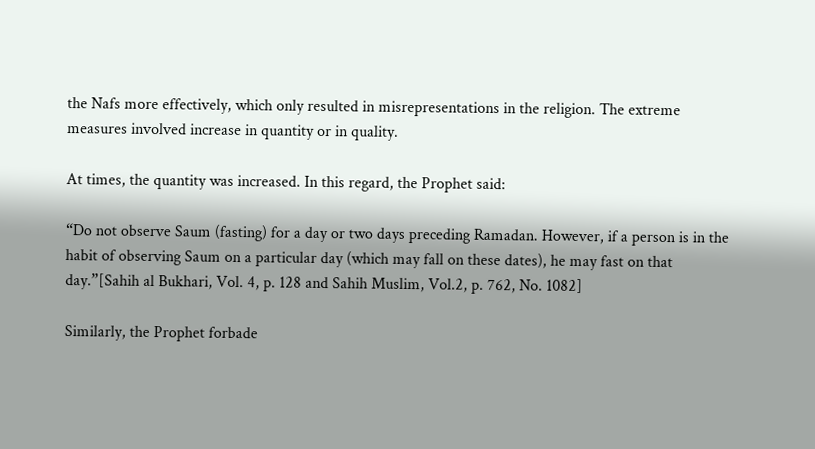the Nafs more effectively, which only resulted in misrepresentations in the religion. The extreme measures involved increase in quantity or in quality.

At times, the quantity was increased. In this regard, the Prophet said:

“Do not observe Saum (fasting) for a day or two days preceding Ramadan. However, if a person is in the habit of observing Saum on a particular day (which may fall on these dates), he may fast on that day.”[Sahih al Bukhari, Vol. 4, p. 128 and Sahih Muslim, Vol.2, p. 762, No. 1082]

Similarly, the Prophet forbade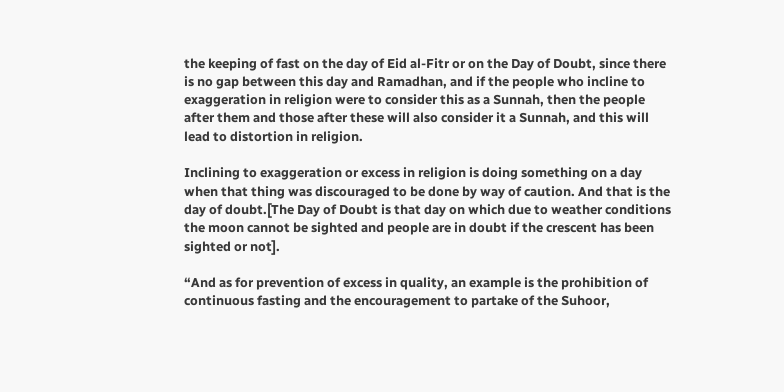the keeping of fast on the day of Eid al-Fitr or on the Day of Doubt, since there is no gap between this day and Ramadhan, and if the people who incline to exaggeration in religion were to consider this as a Sunnah, then the people after them and those after these will also consider it a Sunnah, and this will lead to distortion in religion.

Inclining to exaggeration or excess in religion is doing something on a day when that thing was discouraged to be done by way of caution. And that is the day of doubt.[The Day of Doubt is that day on which due to weather conditions the moon cannot be sighted and people are in doubt if the crescent has been sighted or not].

“And as for prevention of excess in quality, an example is the prohibition of continuous fasting and the encouragement to partake of the Suhoor,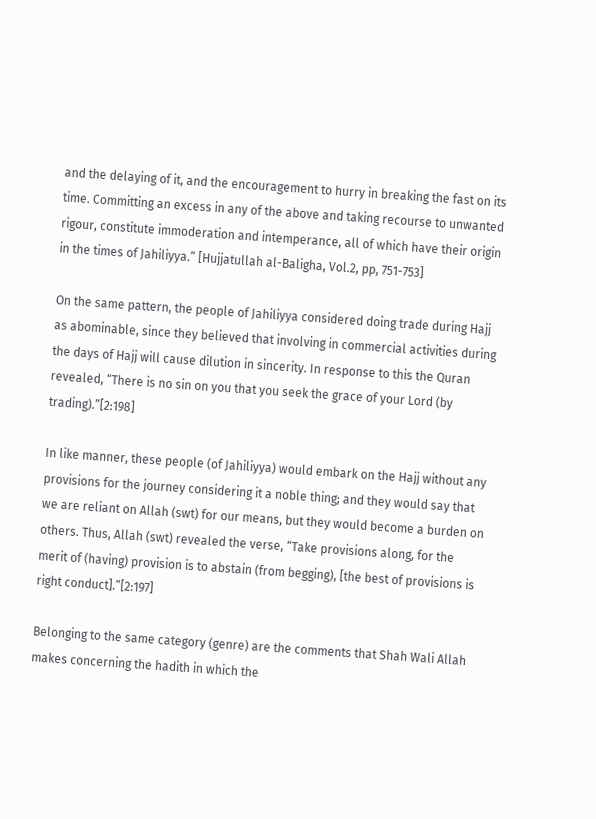and the delaying of it, and the encouragement to hurry in breaking the fast on its time. Committing an excess in any of the above and taking recourse to unwanted rigour, constitute immoderation and intemperance, all of which have their origin in the times of Jahiliyya.” [Hujjatullah al-Baligha, Vol.2, pp, 751-753]

On the same pattern, the people of Jahiliyya considered doing trade during Hajj as abominable, since they believed that involving in commercial activities during the days of Hajj will cause dilution in sincerity. In response to this the Quran revealed, “There is no sin on you that you seek the grace of your Lord (by trading).”[2:198]

In like manner, these people (of Jahiliyya) would embark on the Hajj without any provisions for the journey considering it a noble thing; and they would say that we are reliant on Allah (swt) for our means, but they would become a burden on others. Thus, Allah (swt) revealed the verse, “Take provisions along, for the merit of (having) provision is to abstain (from begging), [the best of provisions is right conduct].”[2:197]

Belonging to the same category (genre) are the comments that Shah Wali Allah makes concerning the hadith in which the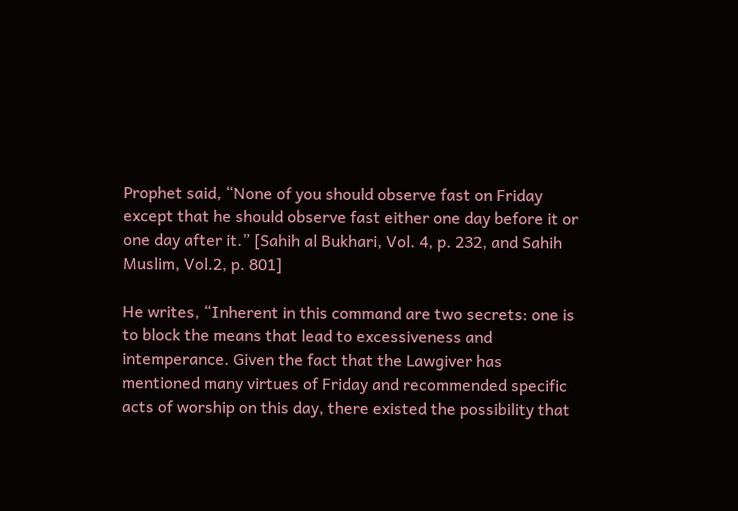Prophet said, “None of you should observe fast on Friday except that he should observe fast either one day before it or one day after it.” [Sahih al Bukhari, Vol. 4, p. 232, and Sahih Muslim, Vol.2, p. 801]

He writes, “Inherent in this command are two secrets: one is to block the means that lead to excessiveness and intemperance. Given the fact that the Lawgiver has mentioned many virtues of Friday and recommended specific acts of worship on this day, there existed the possibility that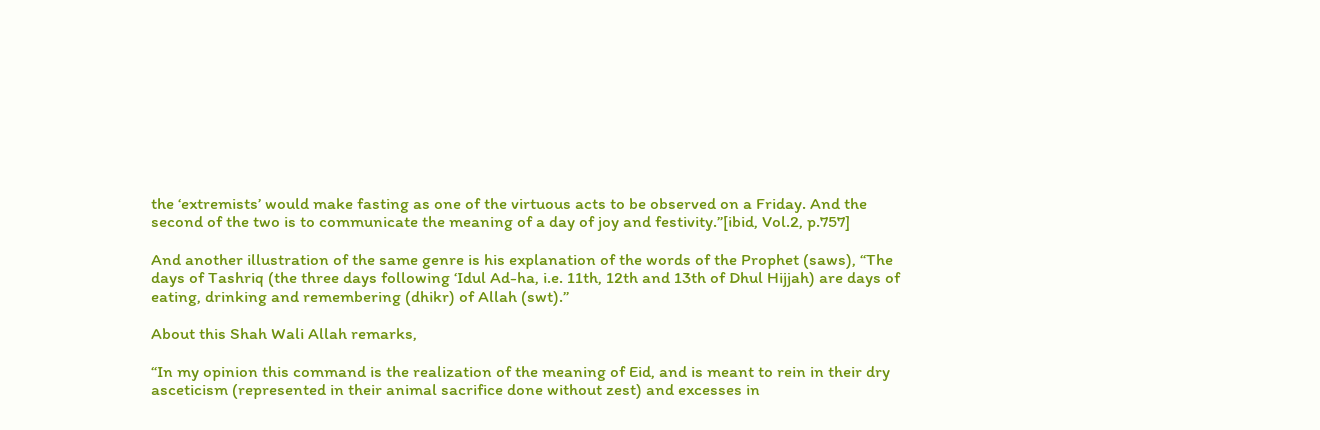the ‘extremists’ would make fasting as one of the virtuous acts to be observed on a Friday. And the second of the two is to communicate the meaning of a day of joy and festivity.”[ibid, Vol.2, p.757]

And another illustration of the same genre is his explanation of the words of the Prophet (saws), “The days of Tashriq (the three days following ‘Idul Ad-ha, i.e. 11th, 12th and 13th of Dhul Hijjah) are days of eating, drinking and remembering (dhikr) of Allah (swt).”

About this Shah Wali Allah remarks,

“In my opinion this command is the realization of the meaning of Eid, and is meant to rein in their dry asceticism (represented in their animal sacrifice done without zest) and excesses in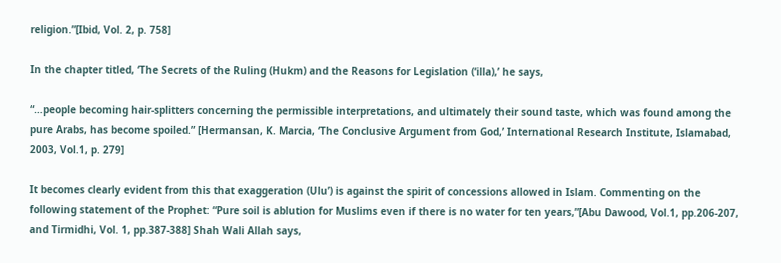religion.”[Ibid, Vol. 2, p. 758]

In the chapter titled, ‘The Secrets of the Ruling (Hukm) and the Reasons for Legislation (‘illa),’ he says,

“…people becoming hair-splitters concerning the permissible interpretations, and ultimately their sound taste, which was found among the pure Arabs, has become spoiled.” [Hermansan, K. Marcia, ‘The Conclusive Argument from God,’ International Research Institute, Islamabad, 2003, Vol.1, p. 279]

It becomes clearly evident from this that exaggeration (Ulu’) is against the spirit of concessions allowed in Islam. Commenting on the following statement of the Prophet: “Pure soil is ablution for Muslims even if there is no water for ten years,”[Abu Dawood, Vol.1, pp.206-207, and Tirmidhi, Vol. 1, pp.387-388] Shah Wali Allah says,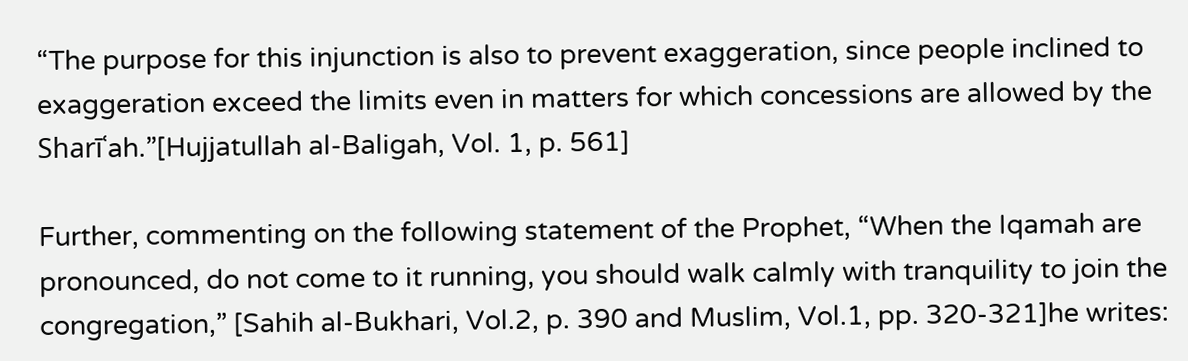“The purpose for this injunction is also to prevent exaggeration, since people inclined to exaggeration exceed the limits even in matters for which concessions are allowed by the Sharīʿah.”[Hujjatullah al-Baligah, Vol. 1, p. 561]

Further, commenting on the following statement of the Prophet, “When the Iqamah are pronounced, do not come to it running, you should walk calmly with tranquility to join the congregation,” [Sahih al-Bukhari, Vol.2, p. 390 and Muslim, Vol.1, pp. 320-321]he writes: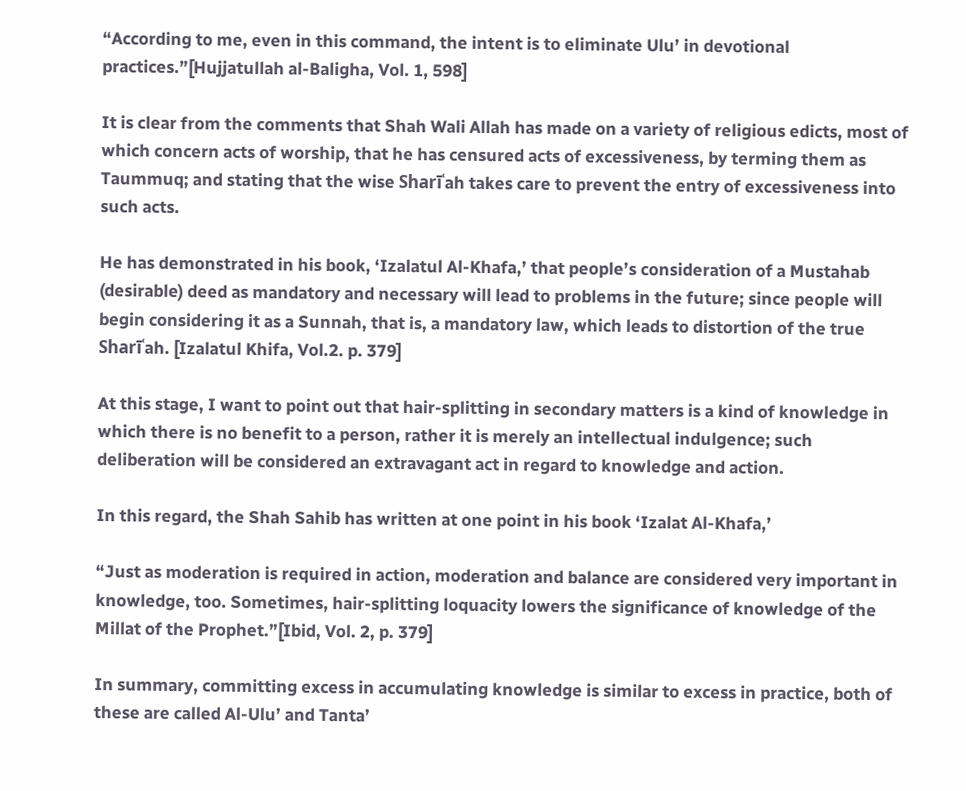“According to me, even in this command, the intent is to eliminate Ulu’ in devotional practices.”[Hujjatullah al-Baligha, Vol. 1, 598]

It is clear from the comments that Shah Wali Allah has made on a variety of religious edicts, most of which concern acts of worship, that he has censured acts of excessiveness, by terming them as Taummuq; and stating that the wise Sharīʿah takes care to prevent the entry of excessiveness into such acts.

He has demonstrated in his book, ‘Izalatul Al-Khafa,’ that people’s consideration of a Mustahab (desirable) deed as mandatory and necessary will lead to problems in the future; since people will begin considering it as a Sunnah, that is, a mandatory law, which leads to distortion of the true Sharīʿah. [Izalatul Khifa, Vol.2. p. 379]

At this stage, I want to point out that hair-splitting in secondary matters is a kind of knowledge in which there is no benefit to a person, rather it is merely an intellectual indulgence; such deliberation will be considered an extravagant act in regard to knowledge and action.

In this regard, the Shah Sahib has written at one point in his book ‘Izalat Al-Khafa,’

“Just as moderation is required in action, moderation and balance are considered very important in knowledge, too. Sometimes, hair-splitting loquacity lowers the significance of knowledge of the Millat of the Prophet.”[Ibid, Vol. 2, p. 379]

In summary, committing excess in accumulating knowledge is similar to excess in practice, both of these are called Al-Ulu’ and Tanta’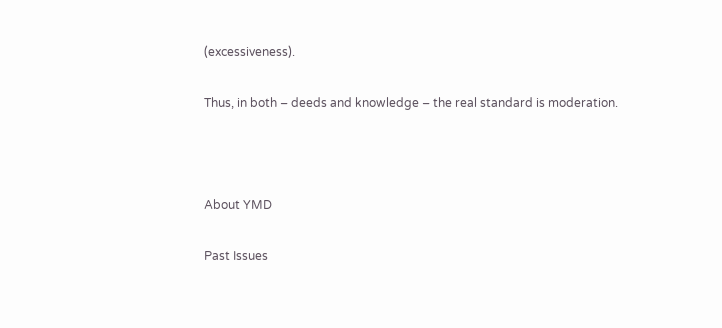(excessiveness).

Thus, in both – deeds and knowledge – the real standard is moderation.



About YMD

Past Issues